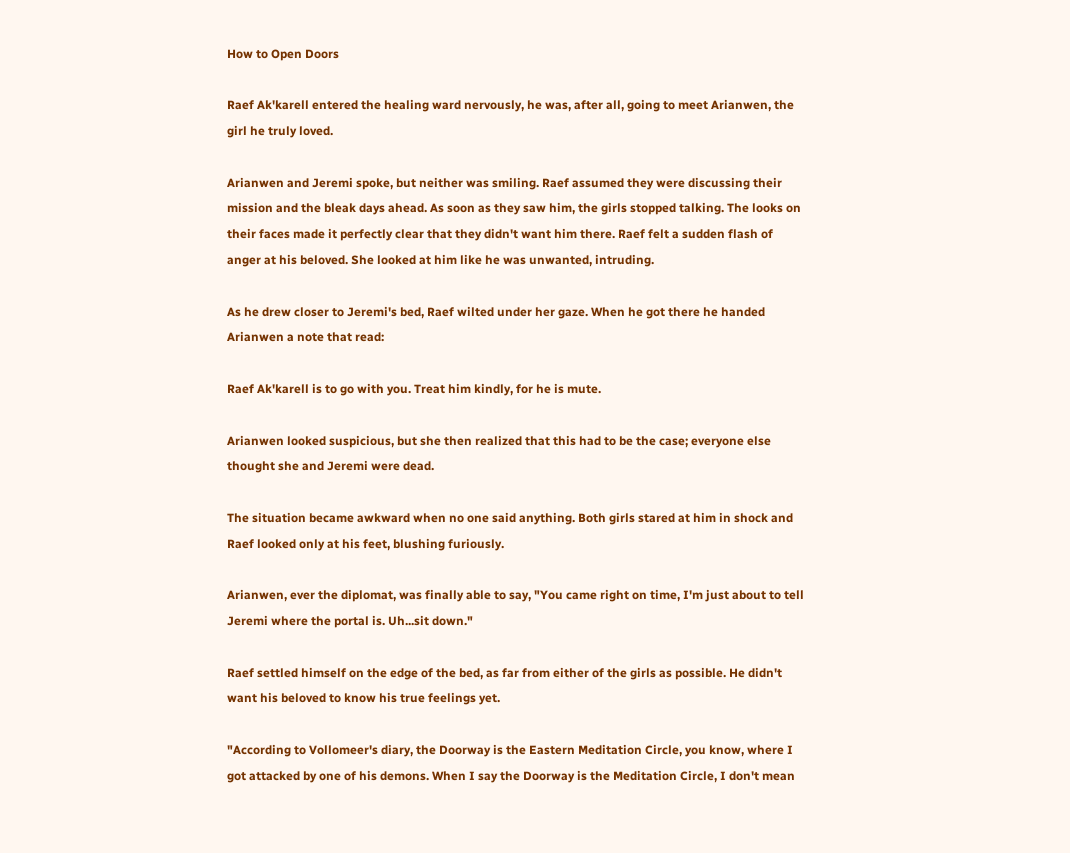How to Open Doors

Raef Ak'karell entered the healing ward nervously, he was, after all, going to meet Arianwen, the girl he truly loved.

Arianwen and Jeremi spoke, but neither was smiling. Raef assumed they were discussing their mission and the bleak days ahead. As soon as they saw him, the girls stopped talking. The looks on their faces made it perfectly clear that they didn't want him there. Raef felt a sudden flash of anger at his beloved. She looked at him like he was unwanted, intruding.

As he drew closer to Jeremi's bed, Raef wilted under her gaze. When he got there he handed Arianwen a note that read:

Raef Ak'karell is to go with you. Treat him kindly, for he is mute.

Arianwen looked suspicious, but she then realized that this had to be the case; everyone else thought she and Jeremi were dead.

The situation became awkward when no one said anything. Both girls stared at him in shock and Raef looked only at his feet, blushing furiously.

Arianwen, ever the diplomat, was finally able to say, "You came right on time, I'm just about to tell Jeremi where the portal is. Uh...sit down."

Raef settled himself on the edge of the bed, as far from either of the girls as possible. He didn't want his beloved to know his true feelings yet.

"According to Vollomeer's diary, the Doorway is the Eastern Meditation Circle, you know, where I got attacked by one of his demons. When I say the Doorway is the Meditation Circle, I don't mean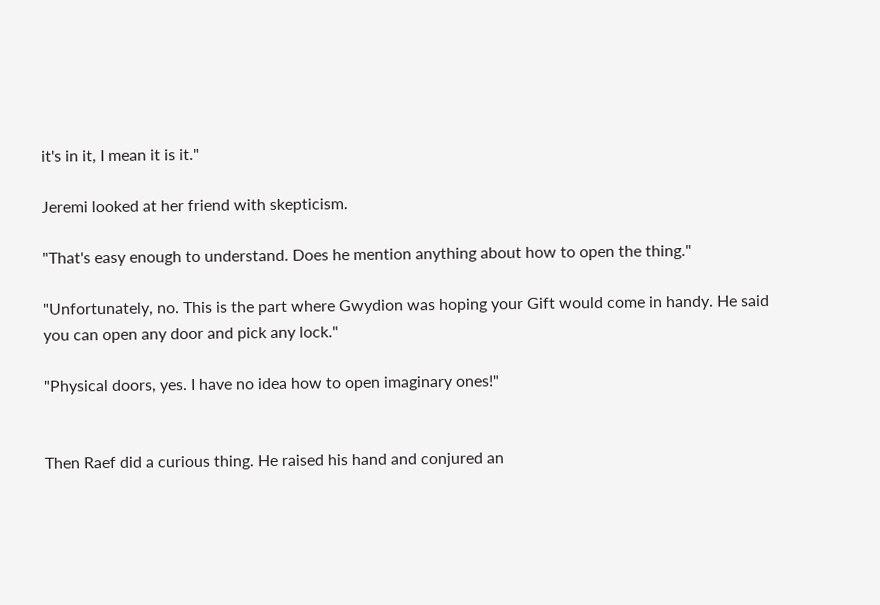it's in it, I mean it is it."

Jeremi looked at her friend with skepticism.

"That's easy enough to understand. Does he mention anything about how to open the thing."

"Unfortunately, no. This is the part where Gwydion was hoping your Gift would come in handy. He said you can open any door and pick any lock."

"Physical doors, yes. I have no idea how to open imaginary ones!"


Then Raef did a curious thing. He raised his hand and conjured an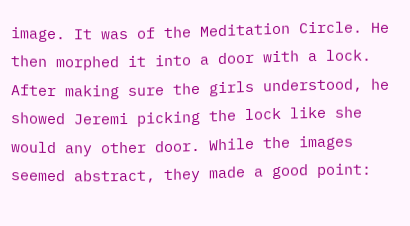image. It was of the Meditation Circle. He then morphed it into a door with a lock. After making sure the girls understood, he showed Jeremi picking the lock like she would any other door. While the images seemed abstract, they made a good point: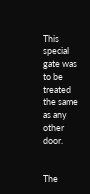This special gate was to be treated the same as any other door.


The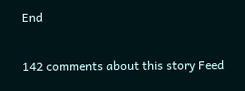End

142 comments about this story Feed